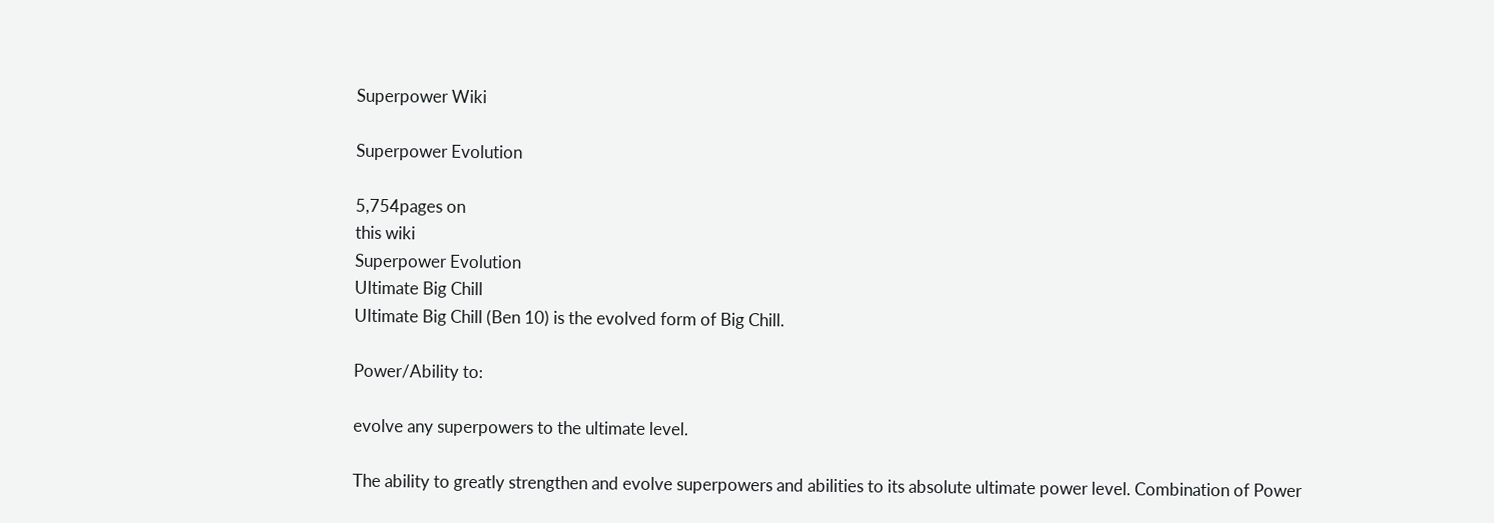Superpower Wiki

Superpower Evolution

5,754pages on
this wiki
Superpower Evolution
Ultimate Big Chill
Ultimate Big Chill (Ben 10) is the evolved form of Big Chill.

Power/Ability to:

evolve any superpowers to the ultimate level.

The ability to greatly strengthen and evolve superpowers and abilities to its absolute ultimate power level. Combination of Power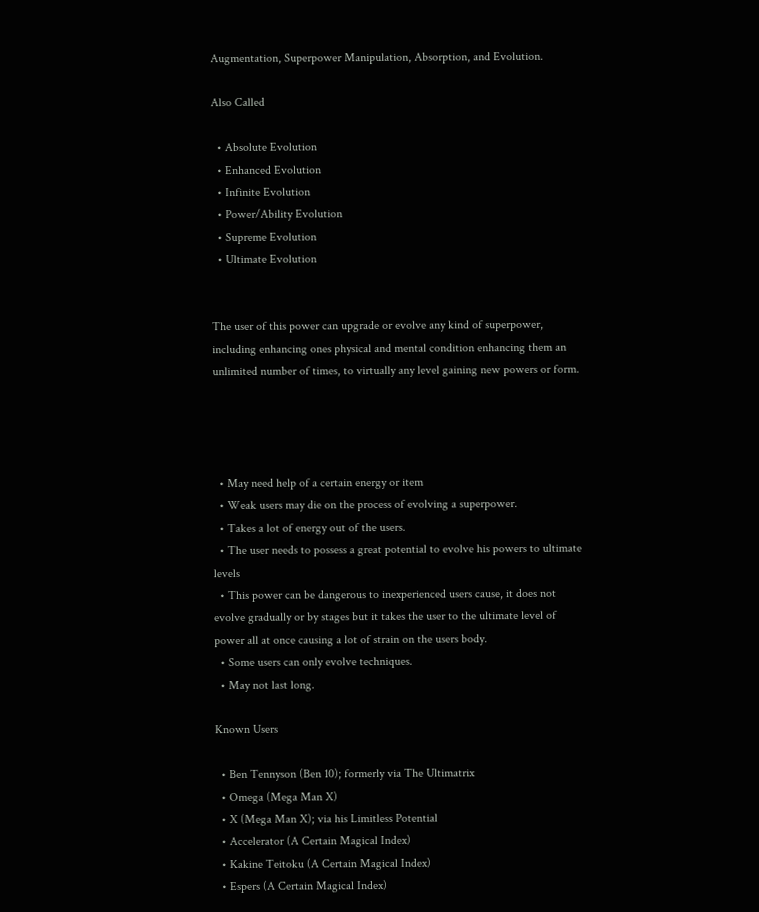Augmentation, Superpower Manipulation, Absorption, and Evolution.

Also Called

  • Absolute Evolution
  • Enhanced Evolution
  • Infinite Evolution
  • Power/Ability Evolution
  • Supreme Evolution
  • Ultimate Evolution


The user of this power can upgrade or evolve any kind of superpower, including enhancing ones physical and mental condition enhancing them an unlimited number of times, to virtually any level gaining new powers or form.




  • May need help of a certain energy or item
  • Weak users may die on the process of evolving a superpower.
  • Takes a lot of energy out of the users.
  • The user needs to possess a great potential to evolve his powers to ultimate levels
  • This power can be dangerous to inexperienced users cause, it does not evolve gradually or by stages but it takes the user to the ultimate level of power all at once causing a lot of strain on the users body.
  • Some users can only evolve techniques.
  • May not last long.

Known Users

  • Ben Tennyson (Ben 10); formerly via The Ultimatrix
  • Omega (Mega Man X)
  • X (Mega Man X); via his Limitless Potential
  • Accelerator (A Certain Magical Index)
  • Kakine Teitoku (A Certain Magical Index)
  • Espers (A Certain Magical Index)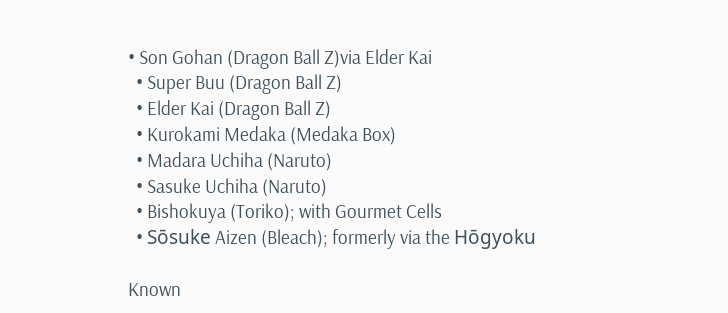• Son Gohan (Dragon Ball Z)via Elder Kai
  • Super Buu (Dragon Ball Z)
  • Elder Kai (Dragon Ball Z)
  • Kurokami Medaka (Medaka Box)
  • Madara Uchiha (Naruto)
  • Sasuke Uchiha (Naruto)
  • Bishokuya (Toriko); with Gourmet Cells
  • Sōsuke Aizen (Bleach); formerly via the Hōgyoku

Known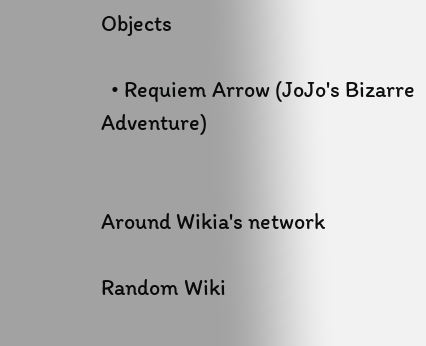Objects

  • Requiem Arrow (JoJo's Bizarre Adventure)


Around Wikia's network

Random Wiki